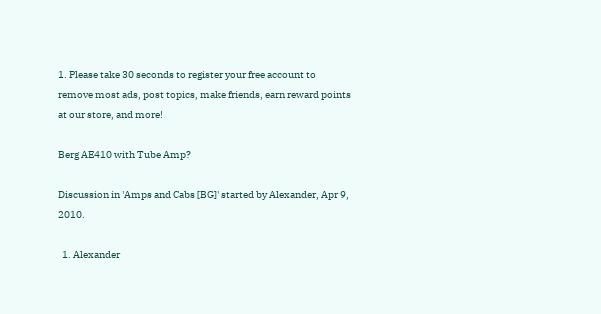1. Please take 30 seconds to register your free account to remove most ads, post topics, make friends, earn reward points at our store, and more!

Berg AE410 with Tube Amp?

Discussion in 'Amps and Cabs [BG]' started by Alexander, Apr 9, 2010.

  1. Alexander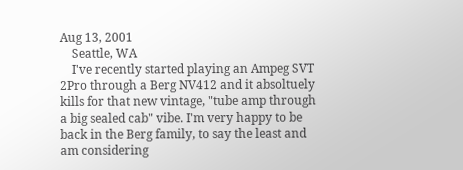Aug 13, 2001
    Seattle, WA
    I've recently started playing an Ampeg SVT 2Pro through a Berg NV412 and it absoltuely kills for that new vintage, "tube amp through a big sealed cab" vibe. I'm very happy to be back in the Berg family, to say the least and am considering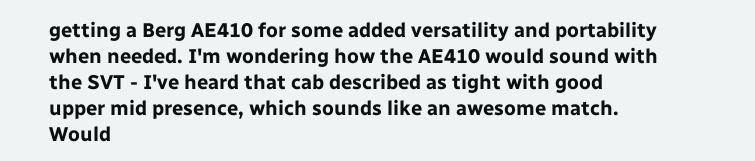getting a Berg AE410 for some added versatility and portability when needed. I'm wondering how the AE410 would sound with the SVT - I've heard that cab described as tight with good upper mid presence, which sounds like an awesome match. Would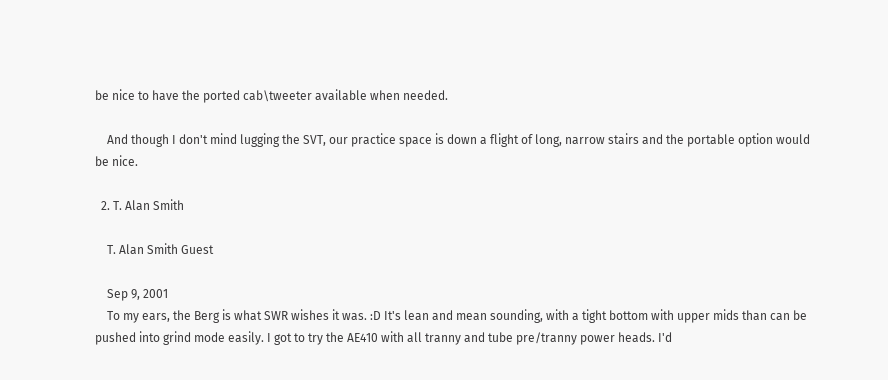be nice to have the ported cab\tweeter available when needed.

    And though I don't mind lugging the SVT, our practice space is down a flight of long, narrow stairs and the portable option would be nice.

  2. T. Alan Smith

    T. Alan Smith Guest

    Sep 9, 2001
    To my ears, the Berg is what SWR wishes it was. :D It's lean and mean sounding, with a tight bottom with upper mids than can be pushed into grind mode easily. I got to try the AE410 with all tranny and tube pre/tranny power heads. I'd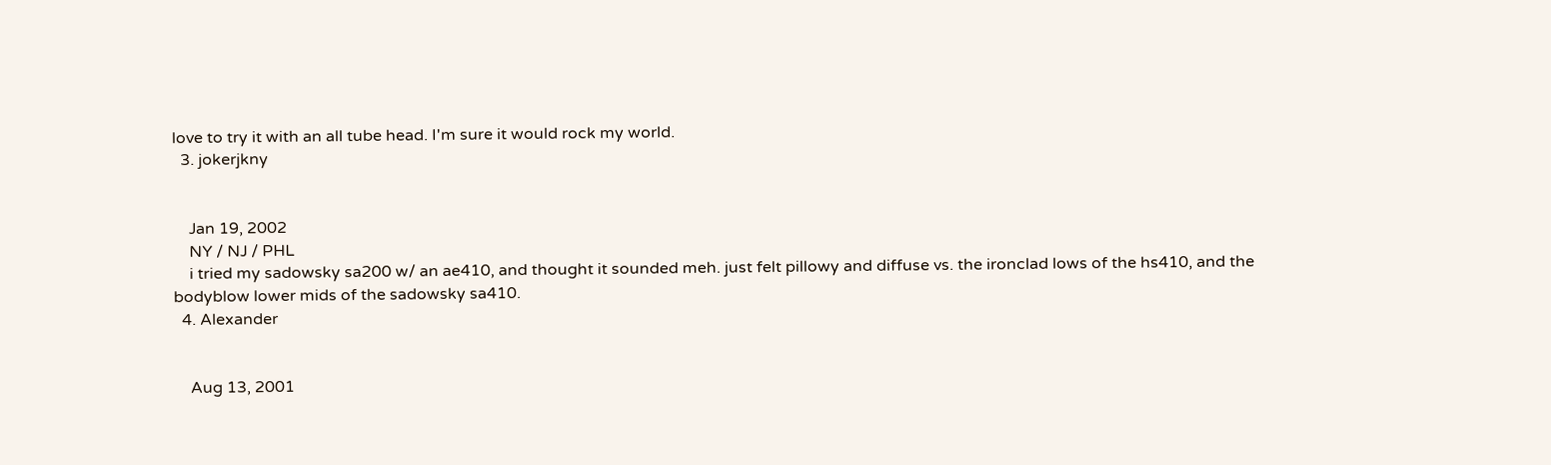love to try it with an all tube head. I'm sure it would rock my world.
  3. jokerjkny


    Jan 19, 2002
    NY / NJ / PHL
    i tried my sadowsky sa200 w/ an ae410, and thought it sounded meh. just felt pillowy and diffuse vs. the ironclad lows of the hs410, and the bodyblow lower mids of the sadowsky sa410.
  4. Alexander


    Aug 13, 2001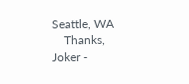Seattle, WA
    Thanks, Joker -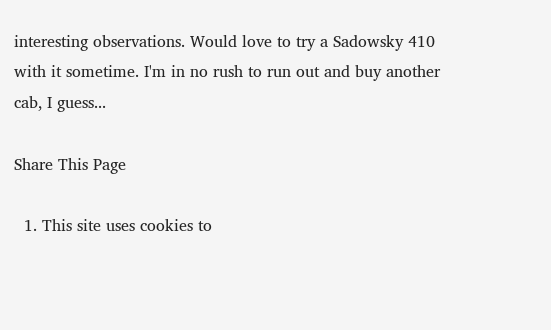interesting observations. Would love to try a Sadowsky 410 with it sometime. I'm in no rush to run out and buy another cab, I guess...

Share This Page

  1. This site uses cookies to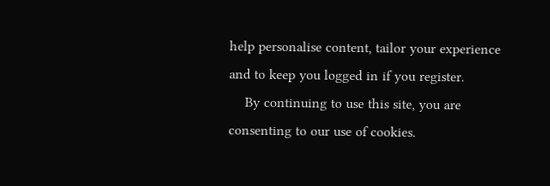help personalise content, tailor your experience and to keep you logged in if you register.
    By continuing to use this site, you are consenting to our use of cookies.